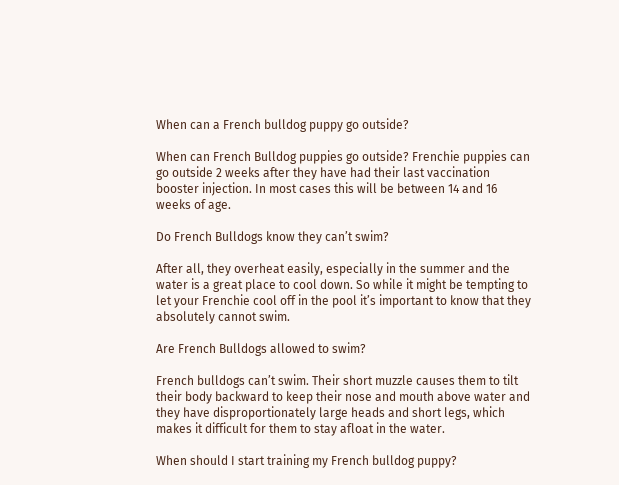When can a French bulldog puppy go outside?

When can French Bulldog puppies go outside? Frenchie puppies can go outside 2 weeks after they have had their last vaccination booster injection. In most cases this will be between 14 and 16 weeks of age.

Do French Bulldogs know they can’t swim?

After all, they overheat easily, especially in the summer and the water is a great place to cool down. So while it might be tempting to let your Frenchie cool off in the pool it’s important to know that they absolutely cannot swim.

Are French Bulldogs allowed to swim?

French bulldogs can’t swim. Their short muzzle causes them to tilt their body backward to keep their nose and mouth above water and they have disproportionately large heads and short legs, which makes it difficult for them to stay afloat in the water.

When should I start training my French bulldog puppy?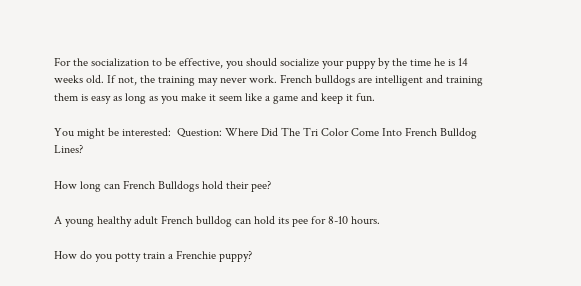For the socialization to be effective, you should socialize your puppy by the time he is 14 weeks old. If not, the training may never work. French bulldogs are intelligent and training them is easy as long as you make it seem like a game and keep it fun.

You might be interested:  Question: Where Did The Tri Color Come Into French Bulldog Lines?

How long can French Bulldogs hold their pee?

A young healthy adult French bulldog can hold its pee for 8-10 hours.

How do you potty train a Frenchie puppy?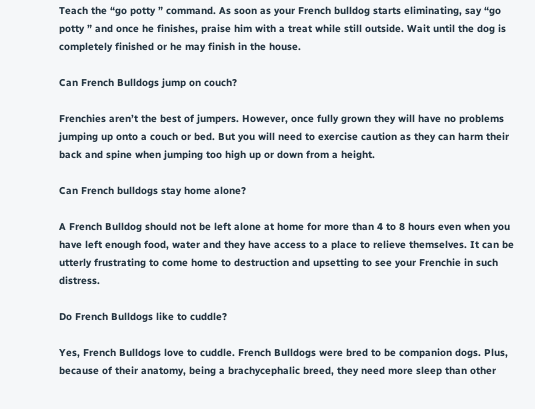Teach the “go potty ” command. As soon as your French bulldog starts eliminating, say “go potty ” and once he finishes, praise him with a treat while still outside. Wait until the dog is completely finished or he may finish in the house.

Can French Bulldogs jump on couch?

Frenchies aren’t the best of jumpers. However, once fully grown they will have no problems jumping up onto a couch or bed. But you will need to exercise caution as they can harm their back and spine when jumping too high up or down from a height.

Can French bulldogs stay home alone?

A French Bulldog should not be left alone at home for more than 4 to 8 hours even when you have left enough food, water and they have access to a place to relieve themselves. It can be utterly frustrating to come home to destruction and upsetting to see your Frenchie in such distress.

Do French Bulldogs like to cuddle?

Yes, French Bulldogs love to cuddle. French Bulldogs were bred to be companion dogs. Plus, because of their anatomy, being a brachycephalic breed, they need more sleep than other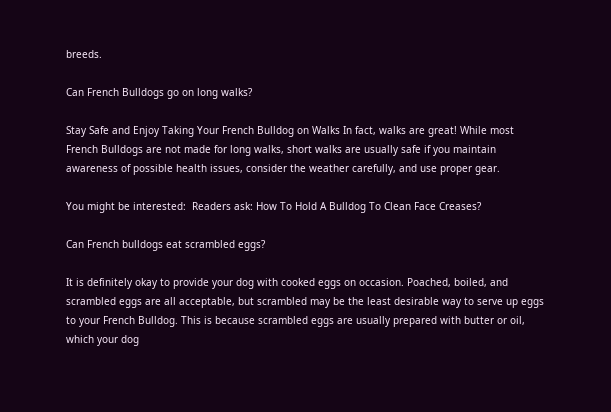breeds.

Can French Bulldogs go on long walks?

Stay Safe and Enjoy Taking Your French Bulldog on Walks In fact, walks are great! While most French Bulldogs are not made for long walks, short walks are usually safe if you maintain awareness of possible health issues, consider the weather carefully, and use proper gear.

You might be interested:  Readers ask: How To Hold A Bulldog To Clean Face Creases?

Can French bulldogs eat scrambled eggs?

It is definitely okay to provide your dog with cooked eggs on occasion. Poached, boiled, and scrambled eggs are all acceptable, but scrambled may be the least desirable way to serve up eggs to your French Bulldog. This is because scrambled eggs are usually prepared with butter or oil, which your dog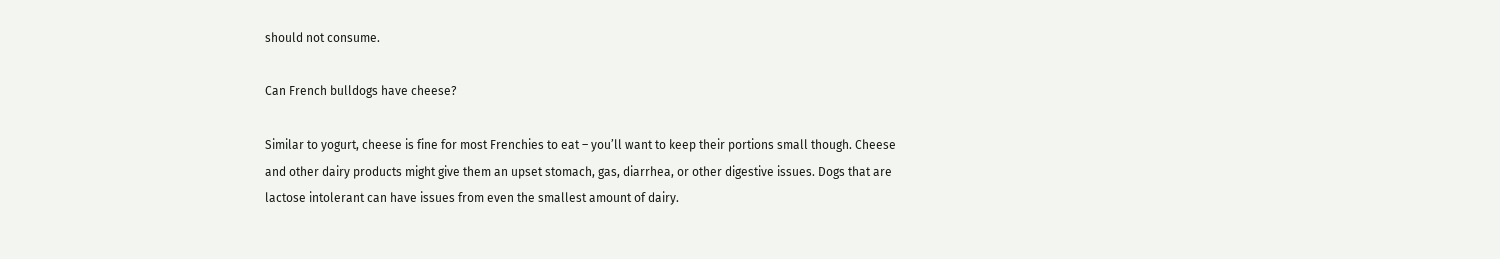should not consume.

Can French bulldogs have cheese?

Similar to yogurt, cheese is fine for most Frenchies to eat – you’ll want to keep their portions small though. Cheese and other dairy products might give them an upset stomach, gas, diarrhea, or other digestive issues. Dogs that are lactose intolerant can have issues from even the smallest amount of dairy.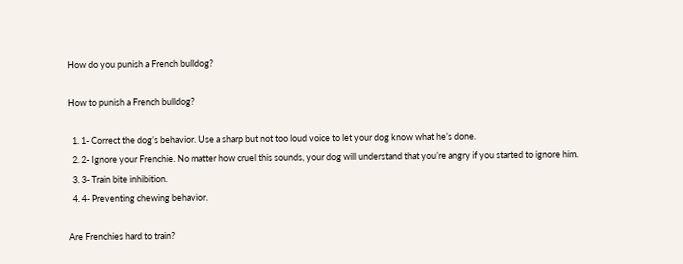How do you punish a French bulldog?

How to punish a French bulldog?

  1. 1- Correct the dog’s behavior. Use a sharp but not too loud voice to let your dog know what he’s done.
  2. 2- Ignore your Frenchie. No matter how cruel this sounds, your dog will understand that you’re angry if you started to ignore him.
  3. 3- Train bite inhibition.
  4. 4- Preventing chewing behavior.

Are Frenchies hard to train?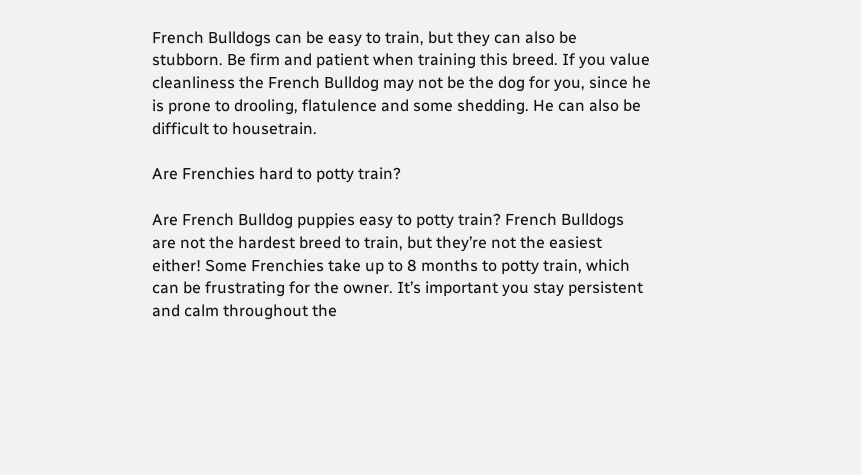French Bulldogs can be easy to train, but they can also be stubborn. Be firm and patient when training this breed. If you value cleanliness the French Bulldog may not be the dog for you, since he is prone to drooling, flatulence and some shedding. He can also be difficult to housetrain.

Are Frenchies hard to potty train?

Are French Bulldog puppies easy to potty train? French Bulldogs are not the hardest breed to train, but they’re not the easiest either! Some Frenchies take up to 8 months to potty train, which can be frustrating for the owner. It’s important you stay persistent and calm throughout the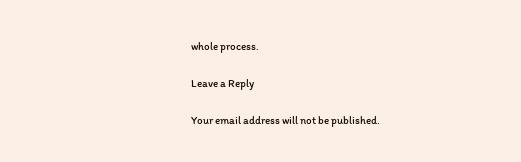whole process.

Leave a Reply

Your email address will not be published.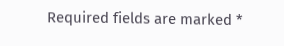Required fields are marked *